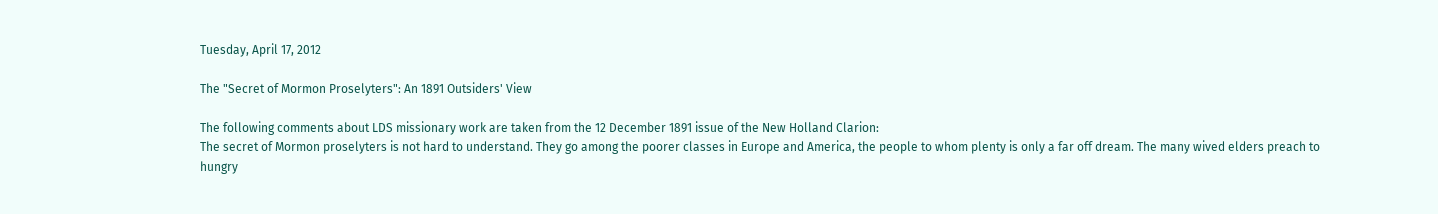Tuesday, April 17, 2012

The "Secret of Mormon Proselyters": An 1891 Outsiders' View

The following comments about LDS missionary work are taken from the 12 December 1891 issue of the New Holland Clarion:
The secret of Mormon proselyters is not hard to understand. They go among the poorer classes in Europe and America, the people to whom plenty is only a far off dream. The many wived elders preach to hungry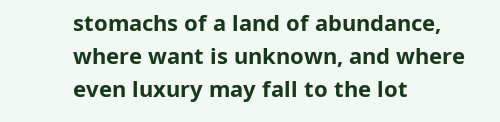stomachs of a land of abundance, where want is unknown, and where even luxury may fall to the lot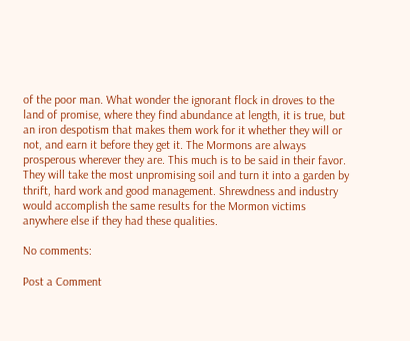of the poor man. What wonder the ignorant flock in droves to the land of promise, where they find abundance at length, it is true, but an iron despotism that makes them work for it whether they will or not, and earn it before they get it. The Mormons are always prosperous wherever they are. This much is to be said in their favor. They will take the most unpromising soil and turn it into a garden by thrift, hard work and good management. Shrewdness and industry would accomplish the same results for the Mormon victims anywhere else if they had these qualities.

No comments:

Post a Comment